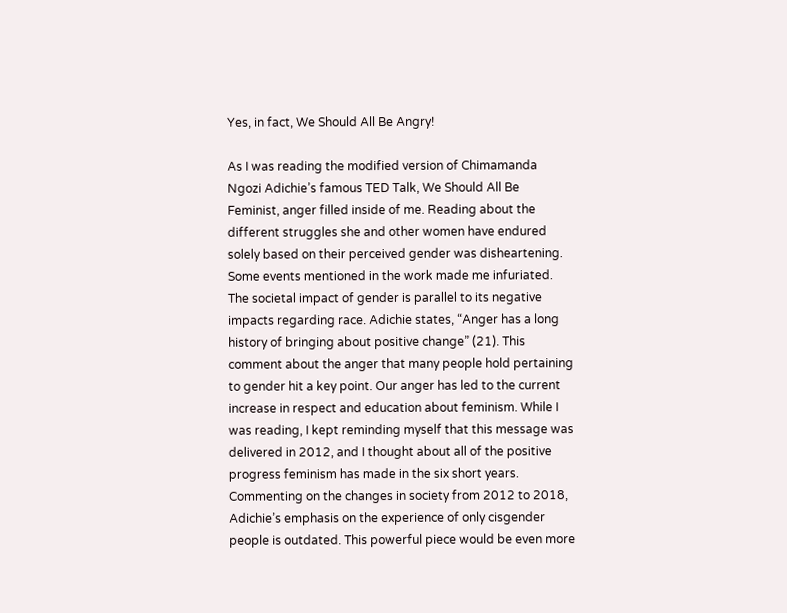Yes, in fact, We Should All Be Angry!

As I was reading the modified version of Chimamanda Ngozi Adichie’s famous TED Talk, We Should All Be Feminist, anger filled inside of me. Reading about the different struggles she and other women have endured solely based on their perceived gender was disheartening. Some events mentioned in the work made me infuriated. The societal impact of gender is parallel to its negative impacts regarding race. Adichie states, “Anger has a long history of bringing about positive change” (21). This comment about the anger that many people hold pertaining to gender hit a key point. Our anger has led to the current increase in respect and education about feminism. While I was reading, I kept reminding myself that this message was delivered in 2012, and I thought about all of the positive progress feminism has made in the six short years. Commenting on the changes in society from 2012 to 2018, Adichie’s emphasis on the experience of only cisgender people is outdated. This powerful piece would be even more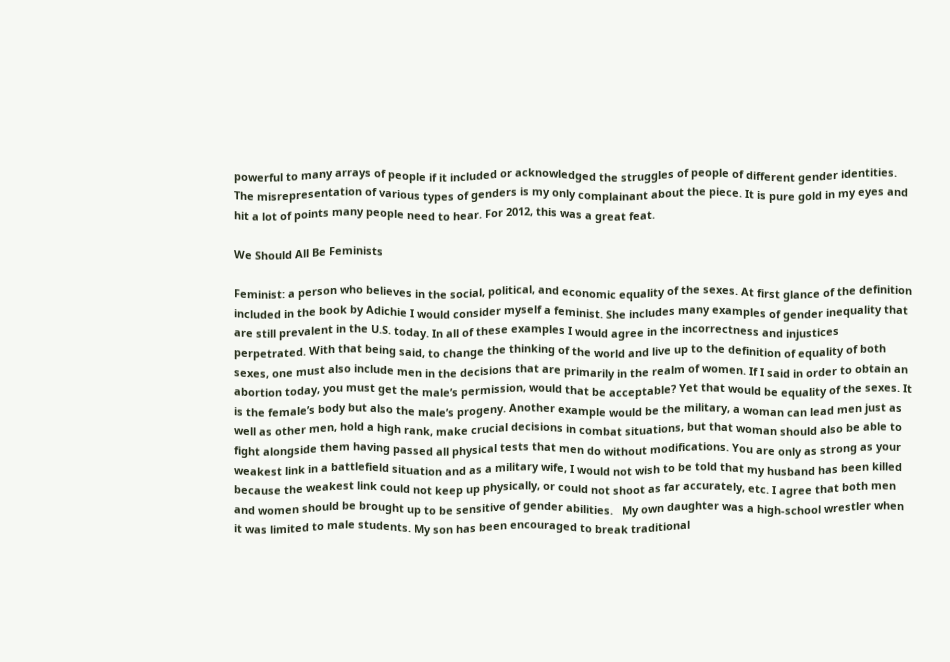powerful to many arrays of people if it included or acknowledged the struggles of people of different gender identities. The misrepresentation of various types of genders is my only complainant about the piece. It is pure gold in my eyes and hit a lot of points many people need to hear. For 2012, this was a great feat.

We Should All Be Feminists

Feminist: a person who believes in the social, political, and economic equality of the sexes. At first glance of the definition included in the book by Adichie I would consider myself a feminist. She includes many examples of gender inequality that are still prevalent in the U.S. today. In all of these examples I would agree in the incorrectness and injustices perpetrated. With that being said, to change the thinking of the world and live up to the definition of equality of both sexes, one must also include men in the decisions that are primarily in the realm of women. If I said in order to obtain an abortion today, you must get the male’s permission, would that be acceptable? Yet that would be equality of the sexes. It is the female’s body but also the male’s progeny. Another example would be the military, a woman can lead men just as well as other men, hold a high rank, make crucial decisions in combat situations, but that woman should also be able to fight alongside them having passed all physical tests that men do without modifications. You are only as strong as your weakest link in a battlefield situation and as a military wife, I would not wish to be told that my husband has been killed because the weakest link could not keep up physically, or could not shoot as far accurately, etc. I agree that both men and women should be brought up to be sensitive of gender abilities.   My own daughter was a high-school wrestler when it was limited to male students. My son has been encouraged to break traditional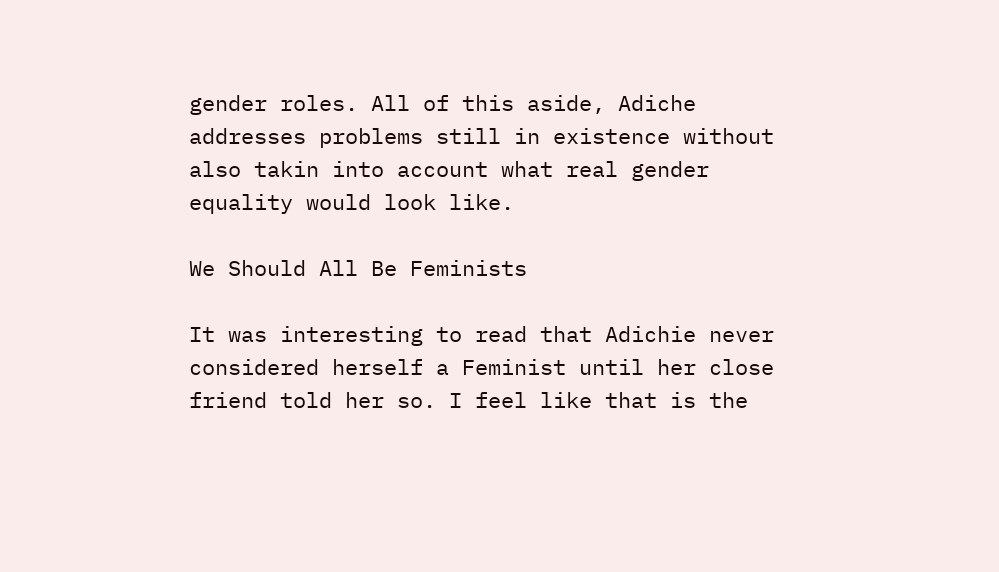gender roles. All of this aside, Adiche addresses problems still in existence without also takin into account what real gender equality would look like.

We Should All Be Feminists

It was interesting to read that Adichie never considered herself a Feminist until her close friend told her so. I feel like that is the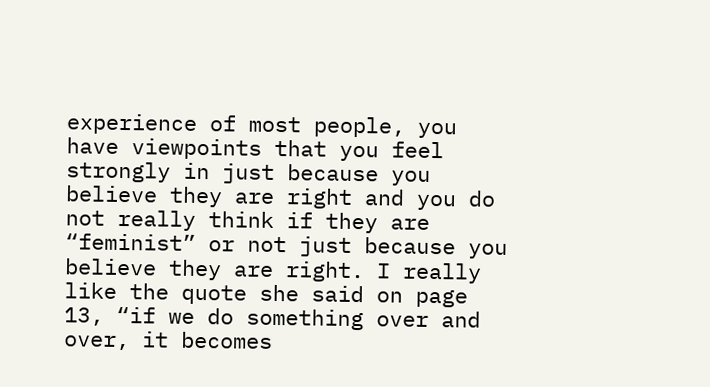experience of most people, you have viewpoints that you feel strongly in just because you believe they are right and you do not really think if they are “feminist” or not just because you believe they are right. I really like the quote she said on page 13, “if we do something over and over, it becomes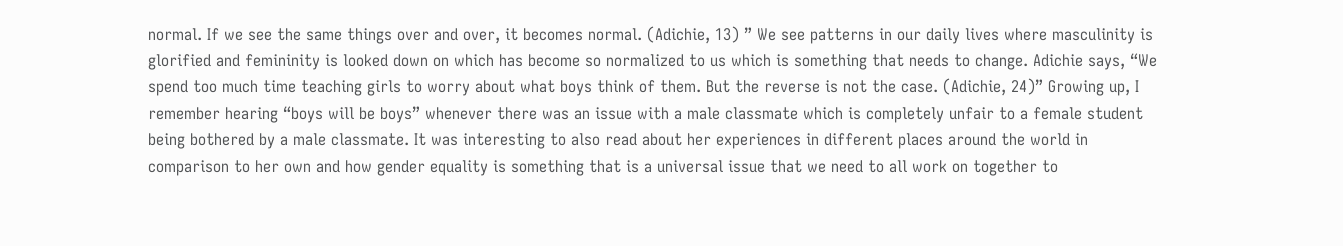normal. If we see the same things over and over, it becomes normal. (Adichie, 13) ” We see patterns in our daily lives where masculinity is glorified and femininity is looked down on which has become so normalized to us which is something that needs to change. Adichie says, “We spend too much time teaching girls to worry about what boys think of them. But the reverse is not the case. (Adichie, 24)” Growing up, I remember hearing “boys will be boys” whenever there was an issue with a male classmate which is completely unfair to a female student being bothered by a male classmate. It was interesting to also read about her experiences in different places around the world in comparison to her own and how gender equality is something that is a universal issue that we need to all work on together to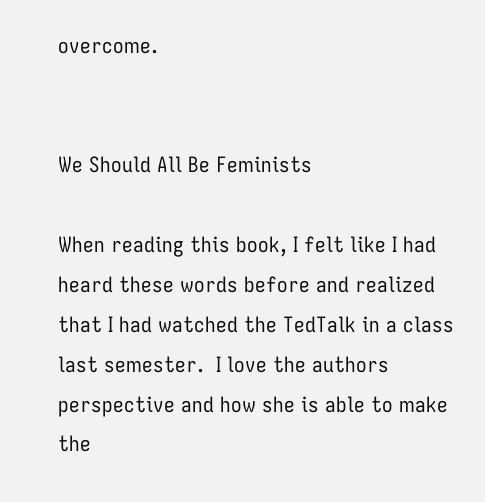overcome.


We Should All Be Feminists

When reading this book, I felt like I had heard these words before and realized that I had watched the TedTalk in a class last semester.  I love the authors perspective and how she is able to make the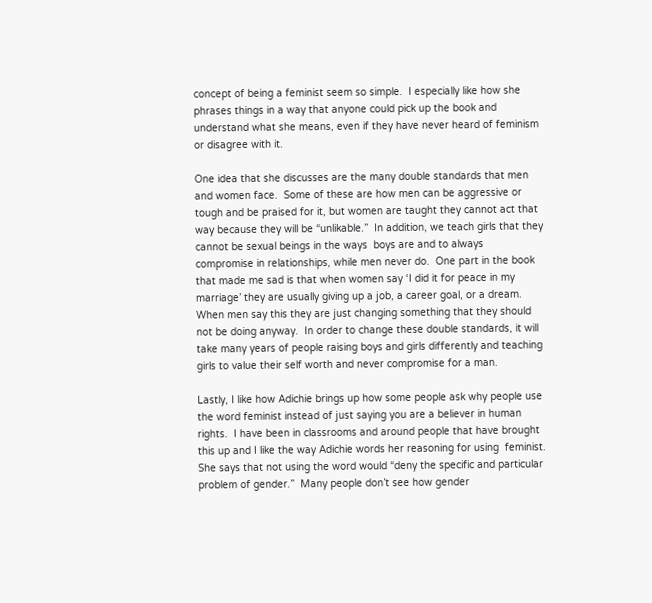concept of being a feminist seem so simple.  I especially like how she phrases things in a way that anyone could pick up the book and understand what she means, even if they have never heard of feminism or disagree with it.

One idea that she discusses are the many double standards that men and women face.  Some of these are how men can be aggressive or tough and be praised for it, but women are taught they cannot act that way because they will be “unlikable.”  In addition, we teach girls that they cannot be sexual beings in the ways  boys are and to always compromise in relationships, while men never do.  One part in the book that made me sad is that when women say ‘I did it for peace in my marriage’ they are usually giving up a job, a career goal, or a dream.  When men say this they are just changing something that they should not be doing anyway.  In order to change these double standards, it will take many years of people raising boys and girls differently and teaching girls to value their self worth and never compromise for a man.

Lastly, I like how Adichie brings up how some people ask why people use the word feminist instead of just saying you are a believer in human rights.  I have been in classrooms and around people that have brought this up and I like the way Adichie words her reasoning for using  feminist.  She says that not using the word would “deny the specific and particular problem of gender.”  Many people don’t see how gender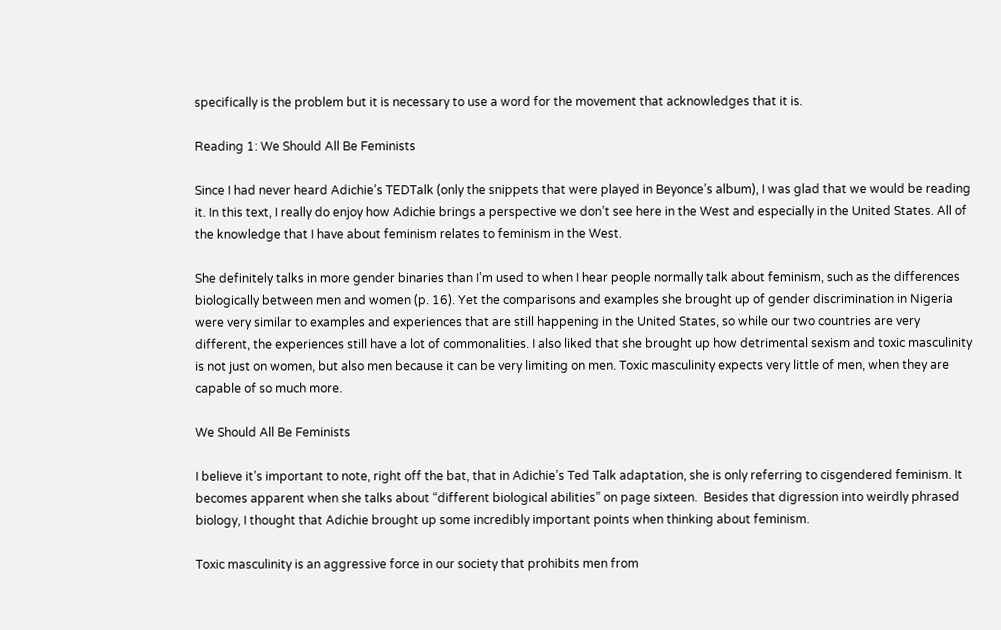specifically is the problem but it is necessary to use a word for the movement that acknowledges that it is.

Reading 1: We Should All Be Feminists

Since I had never heard Adichie’s TEDTalk (only the snippets that were played in Beyonce’s album), I was glad that we would be reading it. In this text, I really do enjoy how Adichie brings a perspective we don’t see here in the West and especially in the United States. All of the knowledge that I have about feminism relates to feminism in the West.

She definitely talks in more gender binaries than I’m used to when I hear people normally talk about feminism, such as the differences biologically between men and women (p. 16). Yet the comparisons and examples she brought up of gender discrimination in Nigeria were very similar to examples and experiences that are still happening in the United States, so while our two countries are very different, the experiences still have a lot of commonalities. I also liked that she brought up how detrimental sexism and toxic masculinity is not just on women, but also men because it can be very limiting on men. Toxic masculinity expects very little of men, when they are capable of so much more.

We Should All Be Feminists

I believe it’s important to note, right off the bat, that in Adichie’s Ted Talk adaptation, she is only referring to cisgendered feminism. It becomes apparent when she talks about “different biological abilities” on page sixteen.  Besides that digression into weirdly phrased biology, I thought that Adichie brought up some incredibly important points when thinking about feminism.

Toxic masculinity is an aggressive force in our society that prohibits men from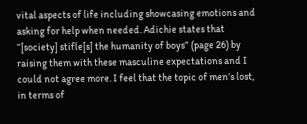vital aspects of life including showcasing emotions and asking for help when needed. Adichie states that “[society] stifle[s] the humanity of boys” (page 26) by raising them with these masculine expectations and I could not agree more. I feel that the topic of men’s lost, in terms of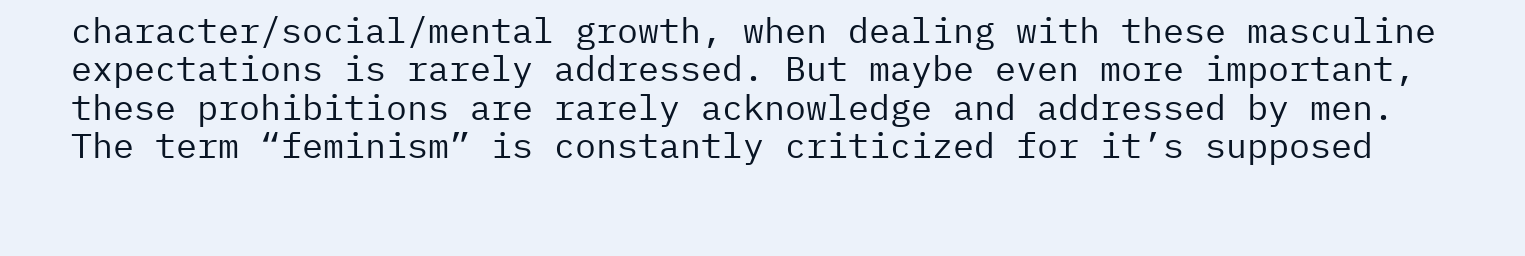character/social/mental growth, when dealing with these masculine expectations is rarely addressed. But maybe even more important, these prohibitions are rarely acknowledge and addressed by men.  The term “feminism” is constantly criticized for it’s supposed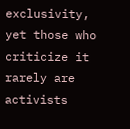exclusivity, yet those who criticize it rarely are activists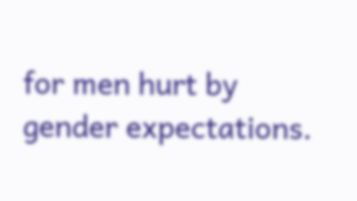for men hurt by gender expectations.